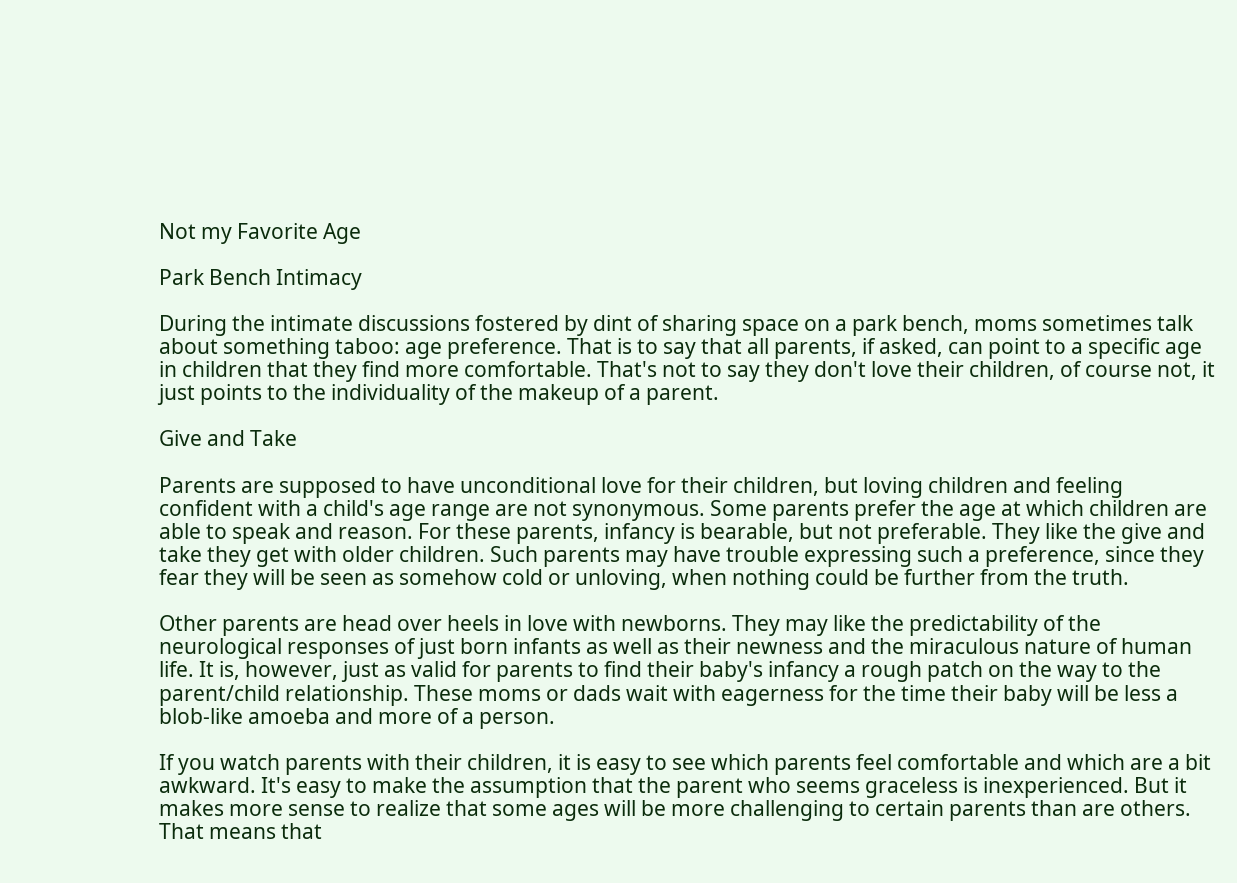Not my Favorite Age

Park Bench Intimacy

During the intimate discussions fostered by dint of sharing space on a park bench, moms sometimes talk about something taboo: age preference. That is to say that all parents, if asked, can point to a specific age in children that they find more comfortable. That's not to say they don't love their children, of course not, it just points to the individuality of the makeup of a parent.

Give and Take

Parents are supposed to have unconditional love for their children, but loving children and feeling confident with a child's age range are not synonymous. Some parents prefer the age at which children are able to speak and reason. For these parents, infancy is bearable, but not preferable. They like the give and take they get with older children. Such parents may have trouble expressing such a preference, since they fear they will be seen as somehow cold or unloving, when nothing could be further from the truth.

Other parents are head over heels in love with newborns. They may like the predictability of the neurological responses of just born infants as well as their newness and the miraculous nature of human life. It is, however, just as valid for parents to find their baby's infancy a rough patch on the way to the parent/child relationship. These moms or dads wait with eagerness for the time their baby will be less a blob-like amoeba and more of a person.

If you watch parents with their children, it is easy to see which parents feel comfortable and which are a bit awkward. It's easy to make the assumption that the parent who seems graceless is inexperienced. But it makes more sense to realize that some ages will be more challenging to certain parents than are others. That means that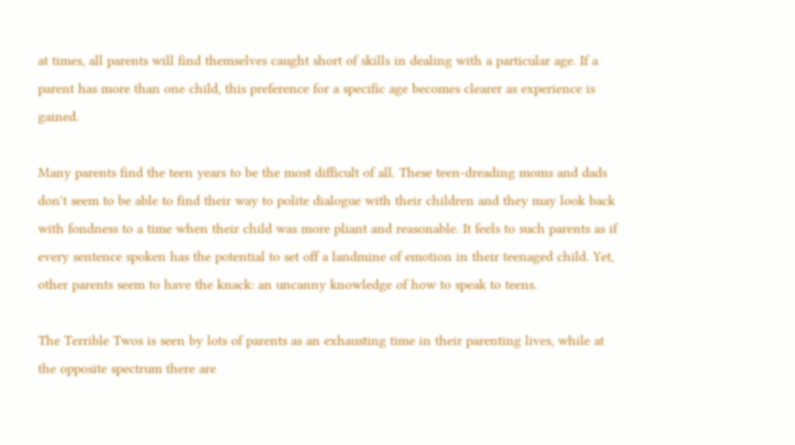at times, all parents will find themselves caught short of skills in dealing with a particular age. If a parent has more than one child, this preference for a specific age becomes clearer as experience is gained.

Many parents find the teen years to be the most difficult of all. These teen-dreading moms and dads don't seem to be able to find their way to polite dialogue with their children and they may look back with fondness to a time when their child was more pliant and reasonable. It feels to such parents as if every sentence spoken has the potential to set off a landmine of emotion in their teenaged child. Yet, other parents seem to have the knack: an uncanny knowledge of how to speak to teens.

The Terrible Twos is seen by lots of parents as an exhausting time in their parenting lives, while at the opposite spectrum there are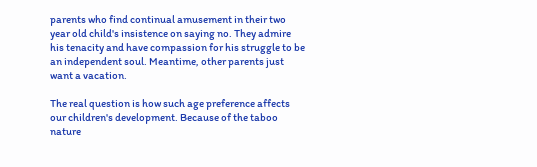parents who find continual amusement in their two year old child's insistence on saying no. They admire his tenacity and have compassion for his struggle to be an independent soul. Meantime, other parents just want a vacation.

The real question is how such age preference affects our children's development. Because of the taboo nature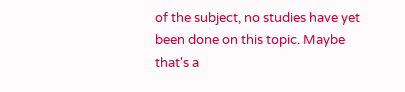of the subject, no studies have yet been done on this topic. Maybe that's a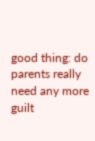good thing: do parents really need any more guilt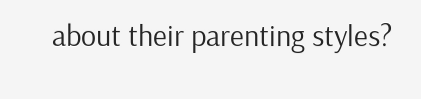about their parenting styles?